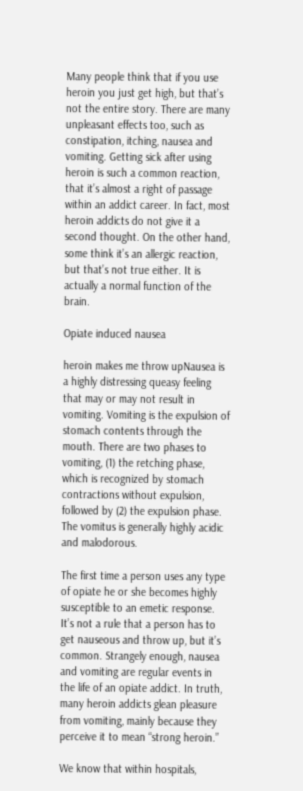Many people think that if you use heroin you just get high, but that’s not the entire story. There are many unpleasant effects too, such as constipation, itching, nausea and vomiting. Getting sick after using heroin is such a common reaction, that it’s almost a right of passage within an addict career. In fact, most heroin addicts do not give it a second thought. On the other hand, some think it’s an allergic reaction, but that’s not true either. It is actually a normal function of the brain.

Opiate induced nausea

heroin makes me throw upNausea is a highly distressing queasy feeling that may or may not result in vomiting. Vomiting is the expulsion of stomach contents through the mouth. There are two phases to vomiting, (1) the retching phase, which is recognized by stomach contractions without expulsion, followed by (2) the expulsion phase. The vomitus is generally highly acidic and malodorous.

The first time a person uses any type of opiate he or she becomes highly susceptible to an emetic response. It’s not a rule that a person has to get nauseous and throw up, but it’s common. Strangely enough, nausea and vomiting are regular events in the life of an opiate addict. In truth, many heroin addicts glean pleasure from vomiting, mainly because they perceive it to mean “strong heroin.”

We know that within hospitals,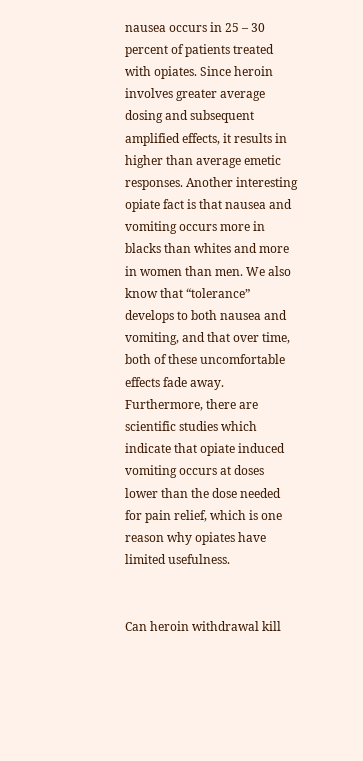nausea occurs in 25 – 30 percent of patients treated with opiates. Since heroin involves greater average dosing and subsequent amplified effects, it results in higher than average emetic responses. Another interesting opiate fact is that nausea and vomiting occurs more in blacks than whites and more in women than men. We also know that “tolerance” develops to both nausea and vomiting, and that over time, both of these uncomfortable effects fade away. Furthermore, there are scientific studies which indicate that opiate induced vomiting occurs at doses lower than the dose needed for pain relief, which is one reason why opiates have limited usefulness.


Can heroin withdrawal kill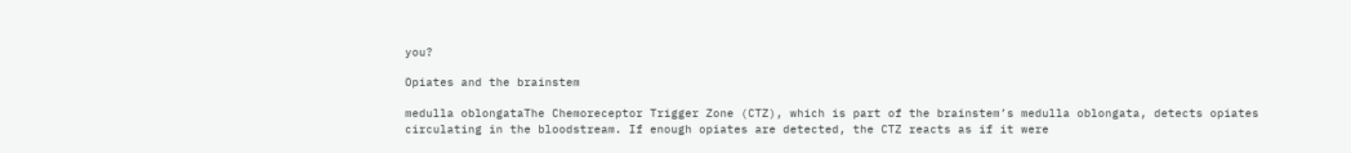you?

Opiates and the brainstem

medulla oblongataThe Chemoreceptor Trigger Zone (CTZ), which is part of the brainstem’s medulla oblongata, detects opiates circulating in the bloodstream. If enough opiates are detected, the CTZ reacts as if it were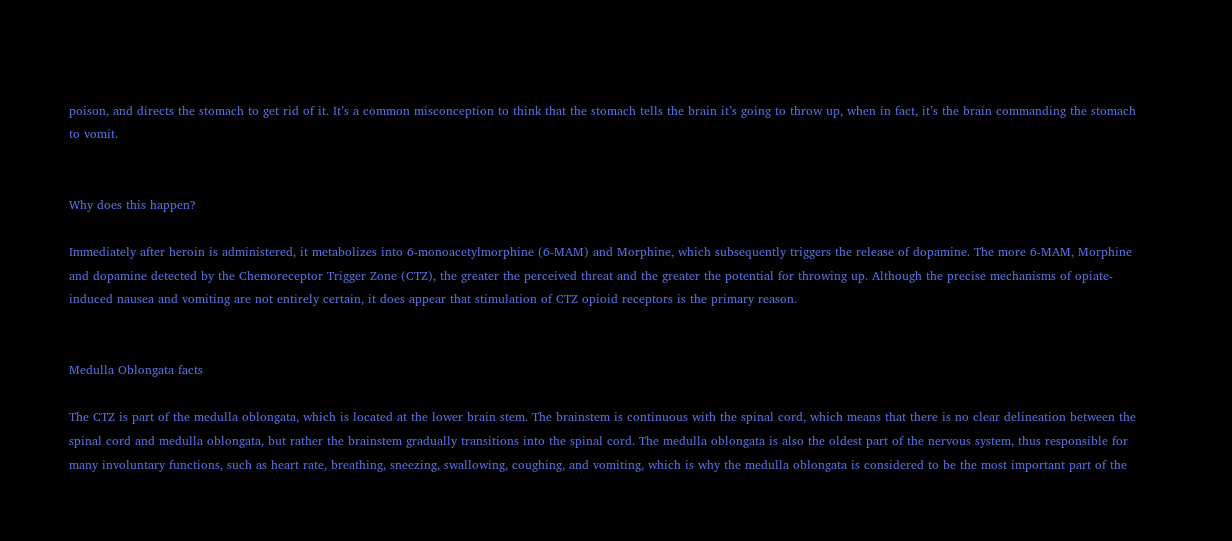poison, and directs the stomach to get rid of it. It’s a common misconception to think that the stomach tells the brain it’s going to throw up, when in fact, it’s the brain commanding the stomach to vomit.


Why does this happen?

Immediately after heroin is administered, it metabolizes into 6-monoacetylmorphine (6-MAM) and Morphine, which subsequently triggers the release of dopamine. The more 6-MAM, Morphine and dopamine detected by the Chemoreceptor Trigger Zone (CTZ), the greater the perceived threat and the greater the potential for throwing up. Although the precise mechanisms of opiate-induced nausea and vomiting are not entirely certain, it does appear that stimulation of CTZ opioid receptors is the primary reason.


Medulla Oblongata facts

The CTZ is part of the medulla oblongata, which is located at the lower brain stem. The brainstem is continuous with the spinal cord, which means that there is no clear delineation between the spinal cord and medulla oblongata, but rather the brainstem gradually transitions into the spinal cord. The medulla oblongata is also the oldest part of the nervous system, thus responsible for many involuntary functions, such as heart rate, breathing, sneezing, swallowing, coughing, and vomiting, which is why the medulla oblongata is considered to be the most important part of the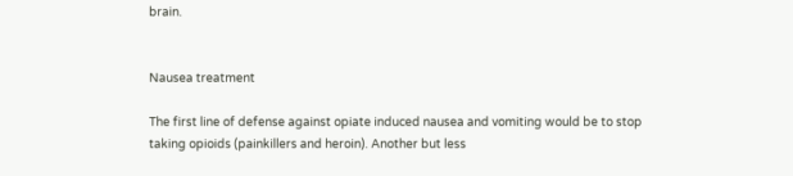brain.


Nausea treatment

The first line of defense against opiate induced nausea and vomiting would be to stop taking opioids (painkillers and heroin). Another but less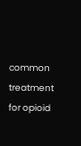common treatment for opioid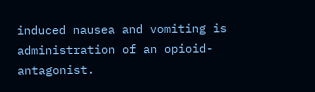induced nausea and vomiting is administration of an opioid-antagonist.